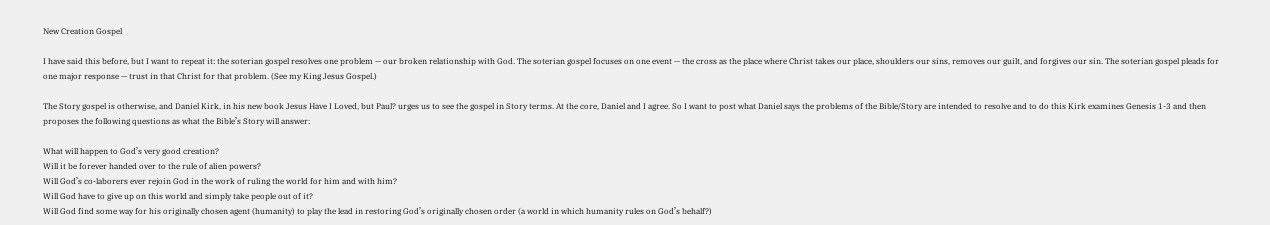New Creation Gospel

I have said this before, but I want to repeat it: the soterian gospel resolves one problem — our broken relationship with God. The soterian gospel focuses on one event — the cross as the place where Christ takes our place, shoulders our sins, removes our guilt, and forgives our sin. The soterian gospel pleads for one major response — trust in that Christ for that problem. (See my King Jesus Gospel.)

The Story gospel is otherwise, and Daniel Kirk, in his new book Jesus Have I Loved, but Paul? urges us to see the gospel in Story terms. At the core, Daniel and I agree. So I want to post what Daniel says the problems of the Bible/Story are intended to resolve and to do this Kirk examines Genesis 1-3 and then proposes the following questions as what the Bible’s Story will answer:

What will happen to God’s very good creation?
Will it be forever handed over to the rule of alien powers?
Will God’s co-laborers ever rejoin God in the work of ruling the world for him and with him?
Will God have to give up on this world and simply take people out of it?
Will God find some way for his originally chosen agent (humanity) to play the lead in restoring God’s originally chosen order (a world in which humanity rules on God’s behalf?)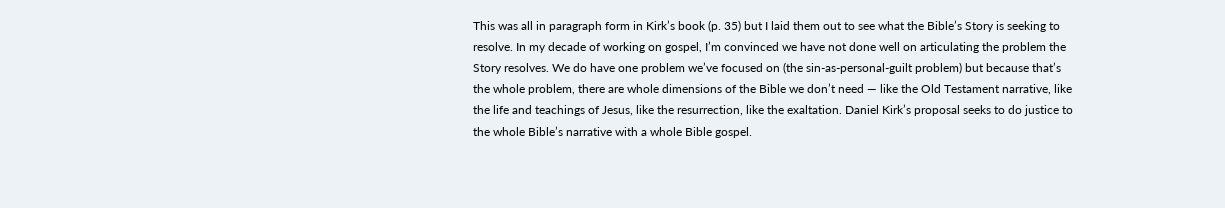This was all in paragraph form in Kirk’s book (p. 35) but I laid them out to see what the Bible’s Story is seeking to resolve. In my decade of working on gospel, I’m convinced we have not done well on articulating the problem the Story resolves. We do have one problem we’ve focused on (the sin-as-personal-guilt problem) but because that’s the whole problem, there are whole dimensions of the Bible we don’t need — like the Old Testament narrative, like the life and teachings of Jesus, like the resurrection, like the exaltation. Daniel Kirk’s proposal seeks to do justice to the whole Bible’s narrative with a whole Bible gospel.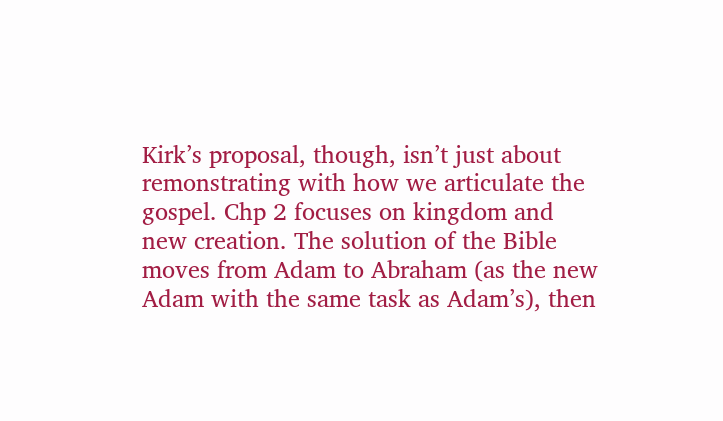Kirk’s proposal, though, isn’t just about remonstrating with how we articulate the gospel. Chp 2 focuses on kingdom and new creation. The solution of the Bible moves from Adam to Abraham (as the new Adam with the same task as Adam’s), then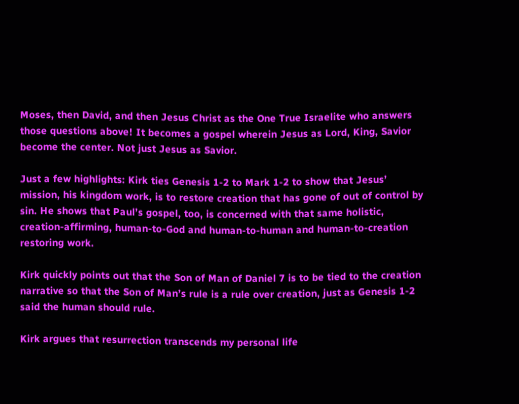Moses, then David, and then Jesus Christ as the One True Israelite who answers those questions above! It becomes a gospel wherein Jesus as Lord, King, Savior become the center. Not just Jesus as Savior.

Just a few highlights: Kirk ties Genesis 1-2 to Mark 1-2 to show that Jesus’ mission, his kingdom work, is to restore creation that has gone of out of control by sin. He shows that Paul’s gospel, too, is concerned with that same holistic, creation-affirming, human-to-God and human-to-human and human-to-creation restoring work.

Kirk quickly points out that the Son of Man of Daniel 7 is to be tied to the creation narrative so that the Son of Man’s rule is a rule over creation, just as Genesis 1-2 said the human should rule.

Kirk argues that resurrection transcends my personal life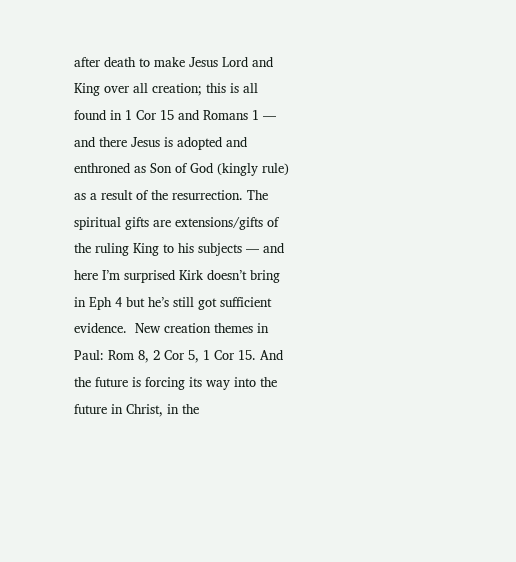after death to make Jesus Lord and King over all creation; this is all found in 1 Cor 15 and Romans 1 — and there Jesus is adopted and enthroned as Son of God (kingly rule) as a result of the resurrection. The spiritual gifts are extensions/gifts of the ruling King to his subjects — and here I’m surprised Kirk doesn’t bring in Eph 4 but he’s still got sufficient evidence.  New creation themes in Paul: Rom 8, 2 Cor 5, 1 Cor 15. And the future is forcing its way into the future in Christ, in the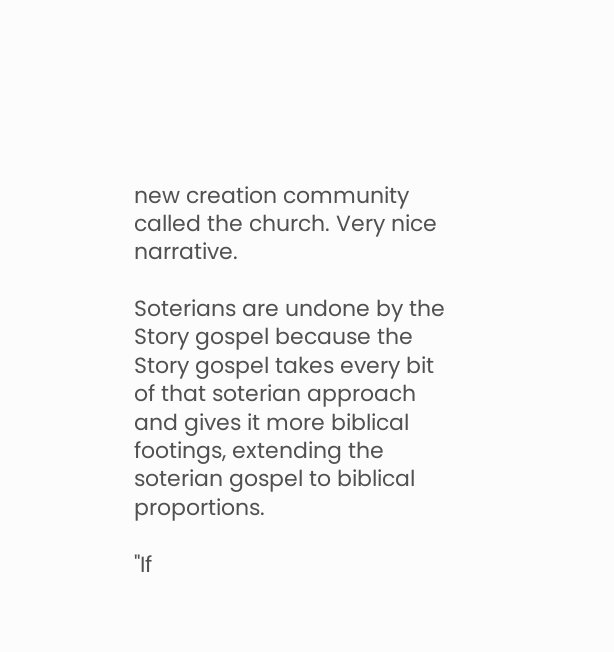new creation community called the church. Very nice narrative.

Soterians are undone by the Story gospel because the Story gospel takes every bit of that soterian approach and gives it more biblical footings, extending the soterian gospel to biblical proportions.

"If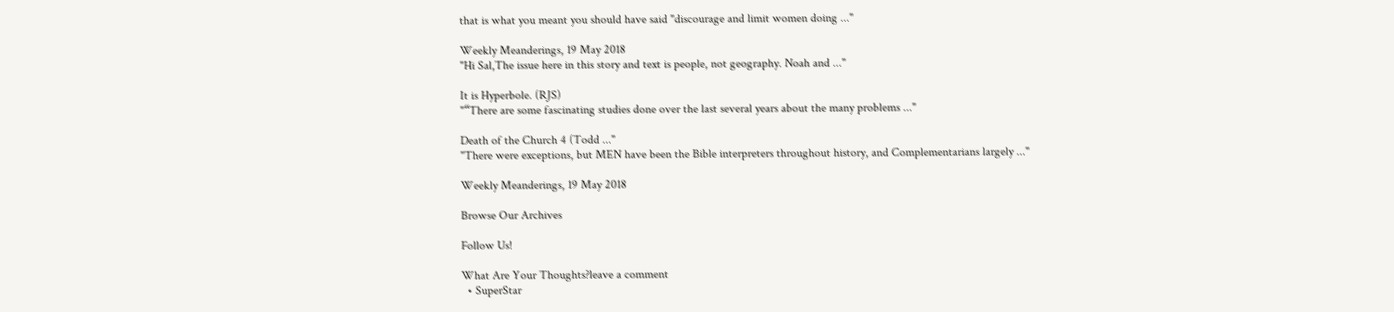that is what you meant you should have said "discourage and limit women doing ..."

Weekly Meanderings, 19 May 2018
"Hi Sal,The issue here in this story and text is people, not geography. Noah and ..."

It is Hyperbole. (RJS)
"“There are some fascinating studies done over the last several years about the many problems ..."

Death of the Church 4 (Todd ..."
"There were exceptions, but MEN have been the Bible interpreters throughout history, and Complementarians largely ..."

Weekly Meanderings, 19 May 2018

Browse Our Archives

Follow Us!

What Are Your Thoughts?leave a comment
  • SuperStar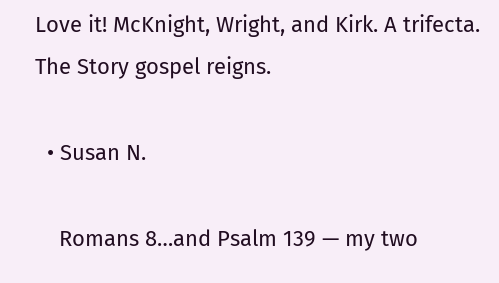Love it! McKnight, Wright, and Kirk. A trifecta. The Story gospel reigns.

  • Susan N.

    Romans 8…and Psalm 139 — my two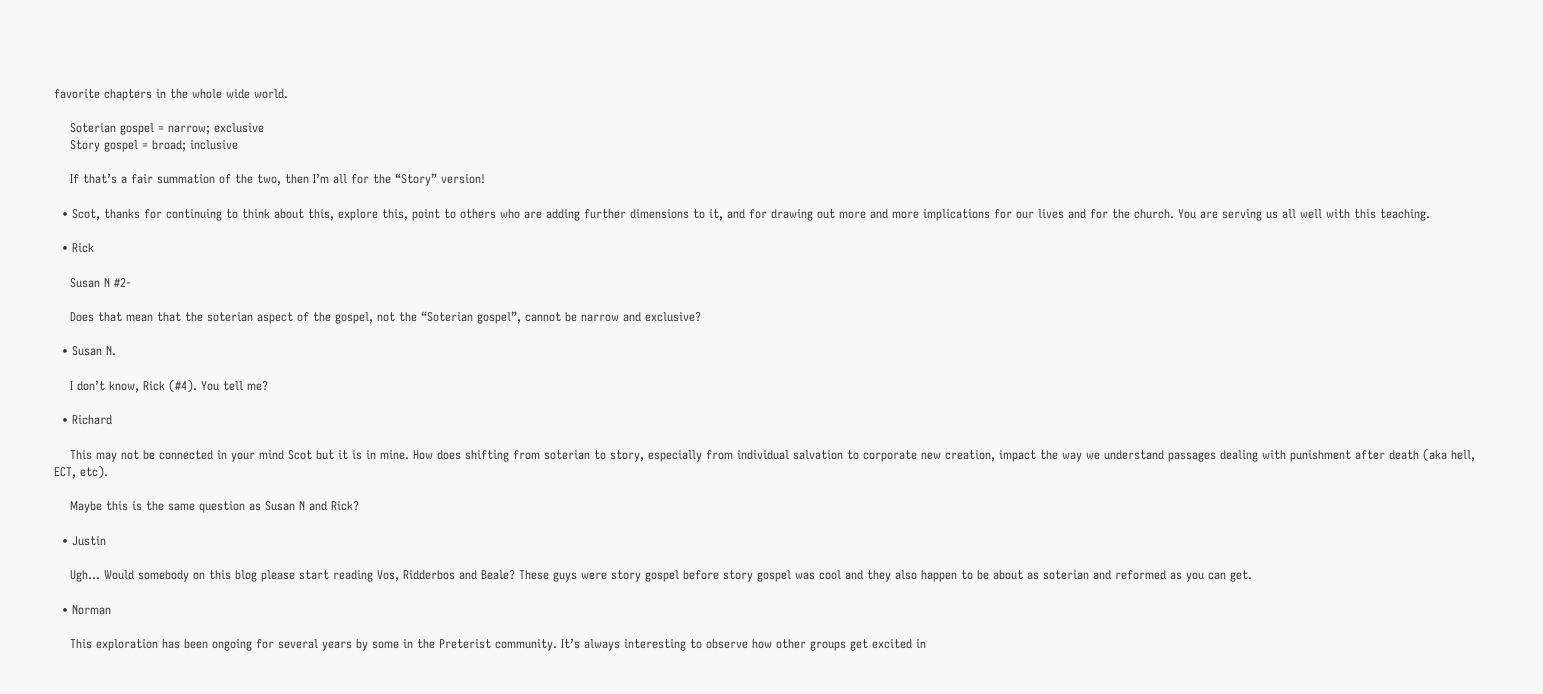favorite chapters in the whole wide world.

    Soterian gospel = narrow; exclusive
    Story gospel = broad; inclusive

    If that’s a fair summation of the two, then I’m all for the “Story” version!

  • Scot, thanks for continuing to think about this, explore this, point to others who are adding further dimensions to it, and for drawing out more and more implications for our lives and for the church. You are serving us all well with this teaching.

  • Rick

    Susan N #2-

    Does that mean that the soterian aspect of the gospel, not the “Soterian gospel”, cannot be narrow and exclusive?

  • Susan N.

    I don’t know, Rick (#4). You tell me?

  • Richard

    This may not be connected in your mind Scot but it is in mine. How does shifting from soterian to story, especially from individual salvation to corporate new creation, impact the way we understand passages dealing with punishment after death (aka hell, ECT, etc).

    Maybe this is the same question as Susan N and Rick?

  • Justin

    Ugh… Would somebody on this blog please start reading Vos, Ridderbos and Beale? These guys were story gospel before story gospel was cool and they also happen to be about as soterian and reformed as you can get.

  • Norman

    This exploration has been ongoing for several years by some in the Preterist community. It’s always interesting to observe how other groups get excited in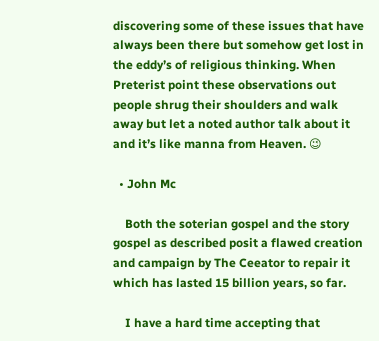discovering some of these issues that have always been there but somehow get lost in the eddy’s of religious thinking. When Preterist point these observations out people shrug their shoulders and walk away but let a noted author talk about it and it’s like manna from Heaven. 😉

  • John Mc

    Both the soterian gospel and the story gospel as described posit a flawed creation and campaign by The Ceeator to repair it which has lasted 15 billion years, so far.

    I have a hard time accepting that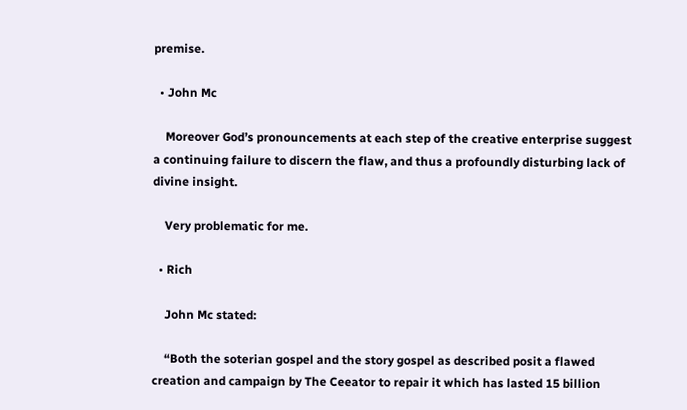premise.

  • John Mc

    Moreover God’s pronouncements at each step of the creative enterprise suggest a continuing failure to discern the flaw, and thus a profoundly disturbing lack of divine insight.

    Very problematic for me.

  • Rich

    John Mc stated:

    “Both the soterian gospel and the story gospel as described posit a flawed creation and campaign by The Ceeator to repair it which has lasted 15 billion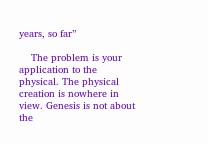years, so far”

    The problem is your application to the physical. The physical creation is nowhere in view. Genesis is not about the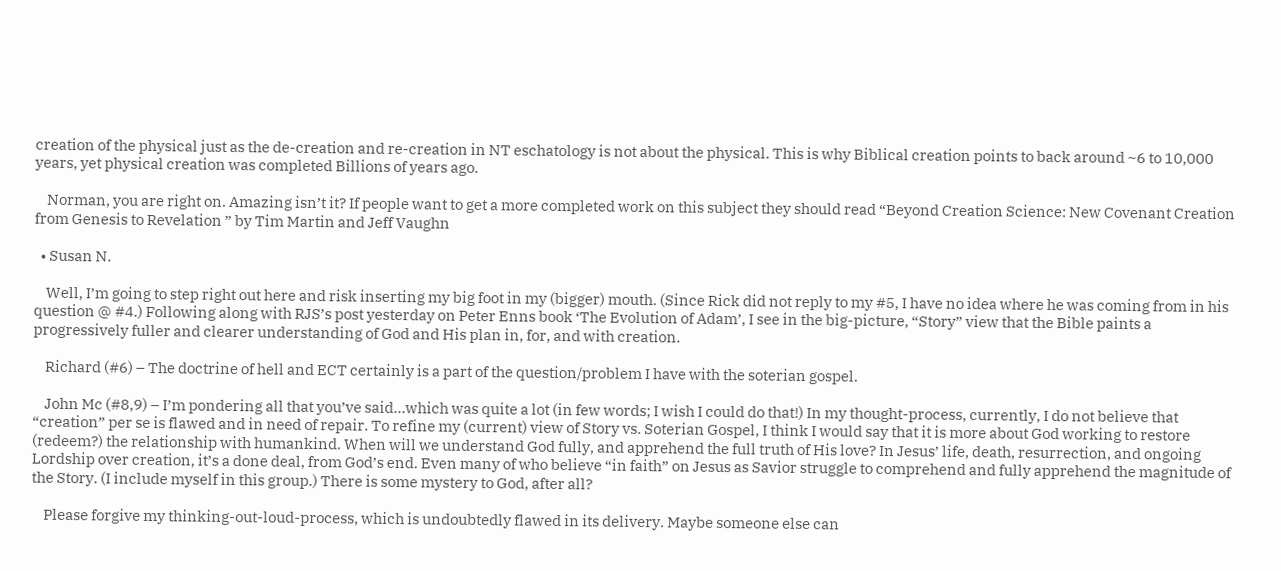creation of the physical just as the de-creation and re-creation in NT eschatology is not about the physical. This is why Biblical creation points to back around ~6 to 10,000 years, yet physical creation was completed Billions of years ago.

    Norman, you are right on. Amazing isn’t it? If people want to get a more completed work on this subject they should read “Beyond Creation Science: New Covenant Creation from Genesis to Revelation ” by Tim Martin and Jeff Vaughn

  • Susan N.

    Well, I’m going to step right out here and risk inserting my big foot in my (bigger) mouth. (Since Rick did not reply to my #5, I have no idea where he was coming from in his question @ #4.) Following along with RJS’s post yesterday on Peter Enns book ‘The Evolution of Adam’, I see in the big-picture, “Story” view that the Bible paints a progressively fuller and clearer understanding of God and His plan in, for, and with creation.

    Richard (#6) – The doctrine of hell and ECT certainly is a part of the question/problem I have with the soterian gospel.

    John Mc (#8,9) – I’m pondering all that you’ve said…which was quite a lot (in few words; I wish I could do that!) In my thought-process, currently, I do not believe that “creation” per se is flawed and in need of repair. To refine my (current) view of Story vs. Soterian Gospel, I think I would say that it is more about God working to restore (redeem?) the relationship with humankind. When will we understand God fully, and apprehend the full truth of His love? In Jesus’ life, death, resurrection, and ongoing Lordship over creation, it’s a done deal, from God’s end. Even many of who believe “in faith” on Jesus as Savior struggle to comprehend and fully apprehend the magnitude of the Story. (I include myself in this group.) There is some mystery to God, after all?

    Please forgive my thinking-out-loud-process, which is undoubtedly flawed in its delivery. Maybe someone else can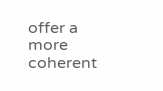offer a more coherent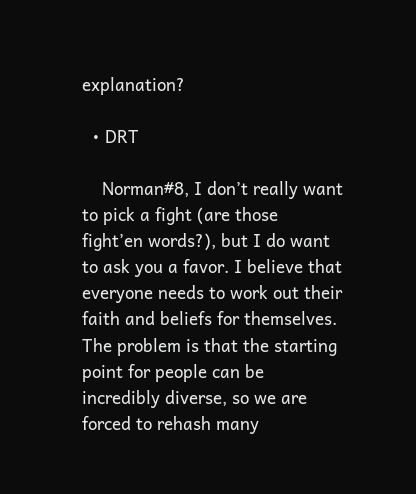explanation?

  • DRT

    Norman#8, I don’t really want to pick a fight (are those fight’en words?), but I do want to ask you a favor. I believe that everyone needs to work out their faith and beliefs for themselves. The problem is that the starting point for people can be incredibly diverse, so we are forced to rehash many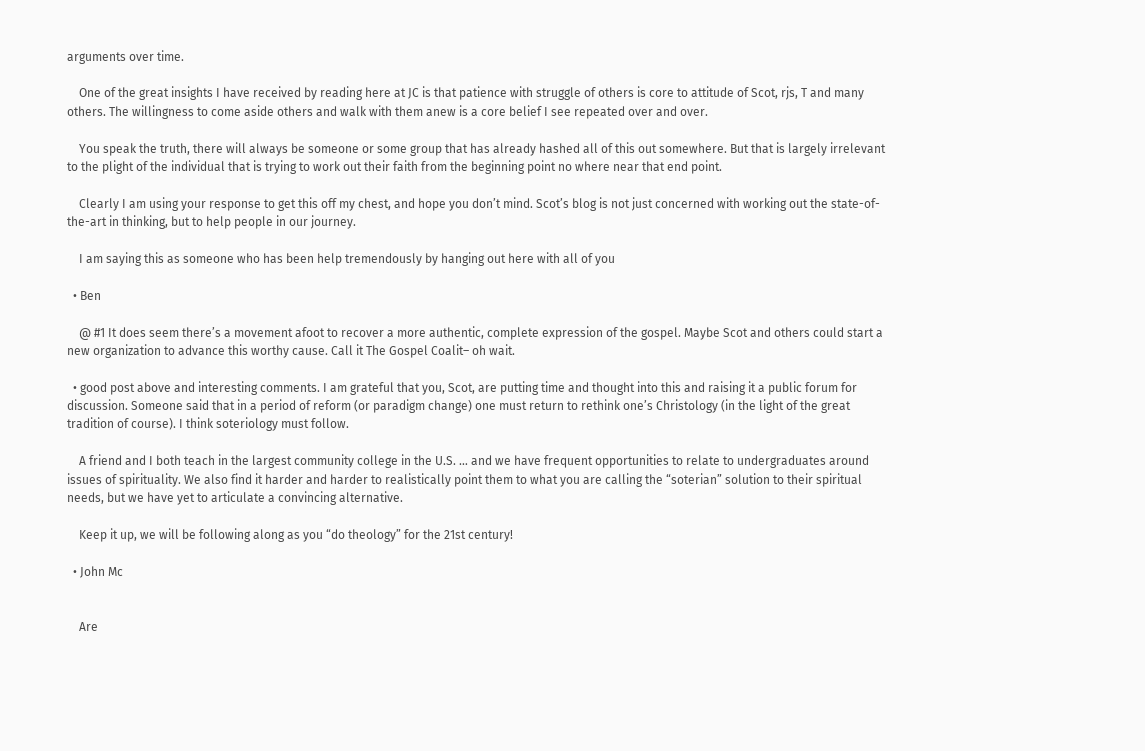arguments over time.

    One of the great insights I have received by reading here at JC is that patience with struggle of others is core to attitude of Scot, rjs, T and many others. The willingness to come aside others and walk with them anew is a core belief I see repeated over and over.

    You speak the truth, there will always be someone or some group that has already hashed all of this out somewhere. But that is largely irrelevant to the plight of the individual that is trying to work out their faith from the beginning point no where near that end point.

    Clearly I am using your response to get this off my chest, and hope you don’t mind. Scot’s blog is not just concerned with working out the state-of-the-art in thinking, but to help people in our journey.

    I am saying this as someone who has been help tremendously by hanging out here with all of you

  • Ben

    @ #1 It does seem there’s a movement afoot to recover a more authentic, complete expression of the gospel. Maybe Scot and others could start a new organization to advance this worthy cause. Call it The Gospel Coalit– oh wait.

  • good post above and interesting comments. I am grateful that you, Scot, are putting time and thought into this and raising it a public forum for discussion. Someone said that in a period of reform (or paradigm change) one must return to rethink one’s Christology (in the light of the great tradition of course). I think soteriology must follow.

    A friend and I both teach in the largest community college in the U.S. … and we have frequent opportunities to relate to undergraduates around issues of spirituality. We also find it harder and harder to realistically point them to what you are calling the “soterian” solution to their spiritual needs, but we have yet to articulate a convincing alternative.

    Keep it up, we will be following along as you “do theology” for the 21st century!

  • John Mc


    Are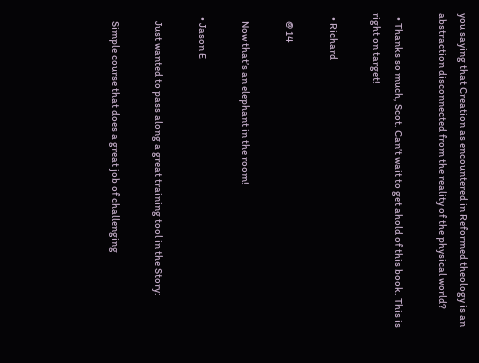you saying that Creation as encountered in Reformed theology is an abstraction disconnected from the reality of the physical world?

  • Thanks so much, Scot. Can’t wait to get ahold of this book. This is right on target!

  • Richard

    @ 14

    Now that’s an elephant in the room!

  • Jason E

    Just wanted to pass along a great training tool in the Story:

    Simple course that does a great job of challenging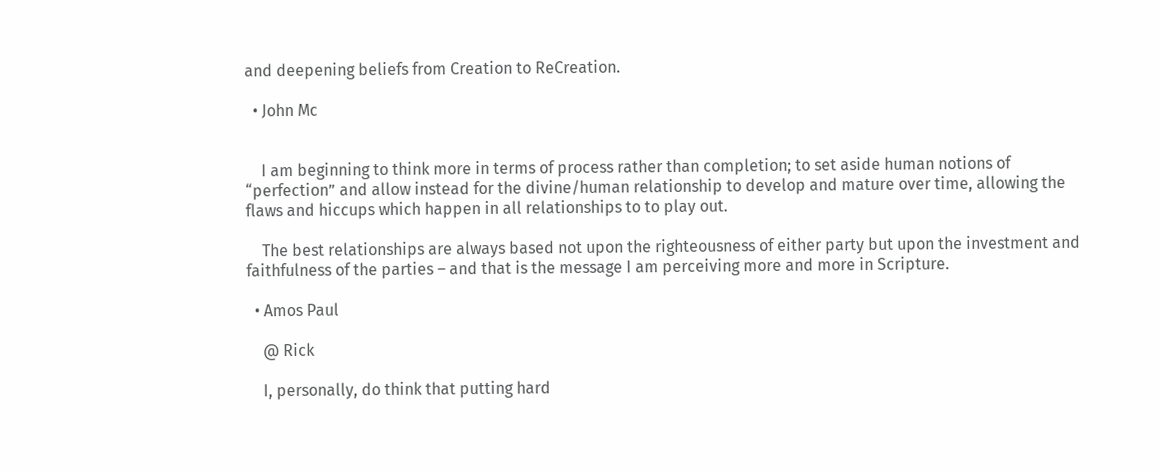and deepening beliefs from Creation to ReCreation.

  • John Mc


    I am beginning to think more in terms of process rather than completion; to set aside human notions of “perfection” and allow instead for the divine/human relationship to develop and mature over time, allowing the flaws and hiccups which happen in all relationships to to play out.

    The best relationships are always based not upon the righteousness of either party but upon the investment and faithfulness of the parties – and that is the message I am perceiving more and more in Scripture.

  • Amos Paul

    @ Rick

    I, personally, do think that putting hard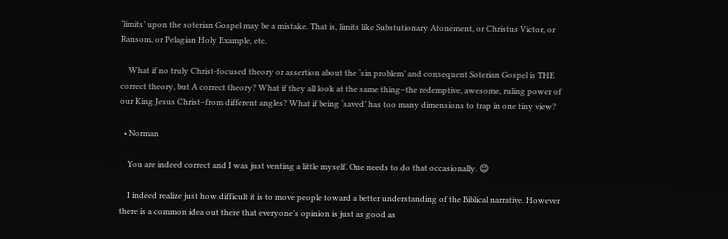‘limits’ upon the soterian Gospel may be a mistake. That is, limits like Substutionary Atonement, or Christus Victor, or Ransom, or Pelagian Holy Example, etc.

    What if no truly Christ-focused theory or assertion about the ‘sin problem’ and consequent Soterian Gospel is THE correct theory, but A correct theory? What if they all look at the same thing–the redemptive, awesome, ruling power of our King Jesus Christ–from different angles? What if being ‘saved’ has too many dimensions to trap in one tiny view?

  • Norman

    You are indeed correct and I was just venting a little myself. One needs to do that occasionally. 😉

    I indeed realize just how difficult it is to move people toward a better understanding of the Biblical narrative. However there is a common idea out there that everyone’s opinion is just as good as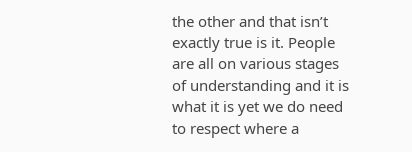the other and that isn’t exactly true is it. People are all on various stages of understanding and it is what it is yet we do need to respect where a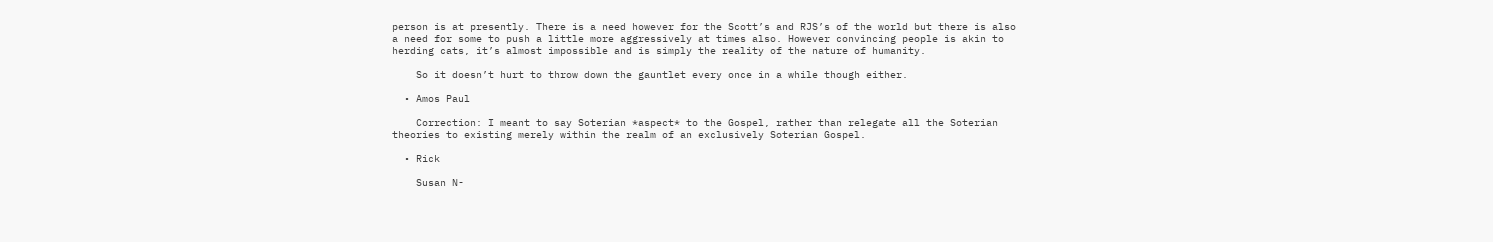person is at presently. There is a need however for the Scott’s and RJS’s of the world but there is also a need for some to push a little more aggressively at times also. However convincing people is akin to herding cats, it’s almost impossible and is simply the reality of the nature of humanity.

    So it doesn’t hurt to throw down the gauntlet every once in a while though either.

  • Amos Paul

    Correction: I meant to say Soterian *aspect* to the Gospel, rather than relegate all the Soterian theories to existing merely within the realm of an exclusively Soterian Gospel.

  • Rick

    Susan N-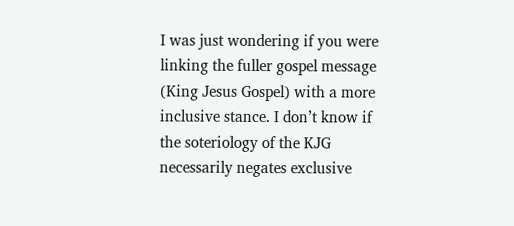I was just wondering if you were linking the fuller gospel message (King Jesus Gospel) with a more inclusive stance. I don’t know if the soteriology of the KJG necessarily negates exclusive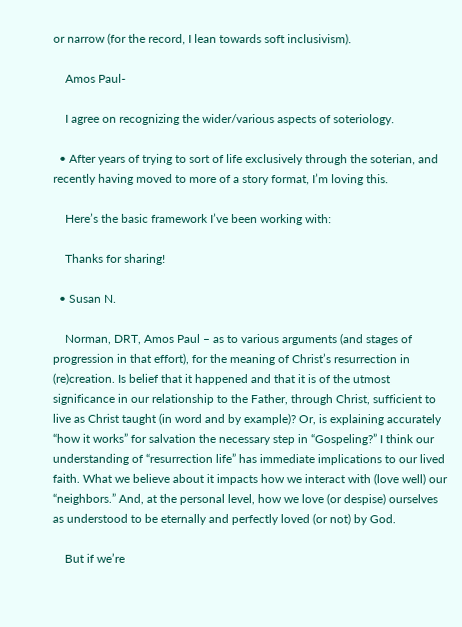or narrow (for the record, I lean towards soft inclusivism).

    Amos Paul-

    I agree on recognizing the wider/various aspects of soteriology.

  • After years of trying to sort of life exclusively through the soterian, and recently having moved to more of a story format, I’m loving this.

    Here’s the basic framework I’ve been working with:

    Thanks for sharing!

  • Susan N.

    Norman, DRT, Amos Paul – as to various arguments (and stages of progression in that effort), for the meaning of Christ’s resurrection in (re)creation. Is belief that it happened and that it is of the utmost significance in our relationship to the Father, through Christ, sufficient to live as Christ taught (in word and by example)? Or, is explaining accurately “how it works” for salvation the necessary step in “Gospeling?” I think our understanding of “resurrection life” has immediate implications to our lived faith. What we believe about it impacts how we interact with (love well) our “neighbors.” And, at the personal level, how we love (or despise) ourselves as understood to be eternally and perfectly loved (or not) by God.

    But if we’re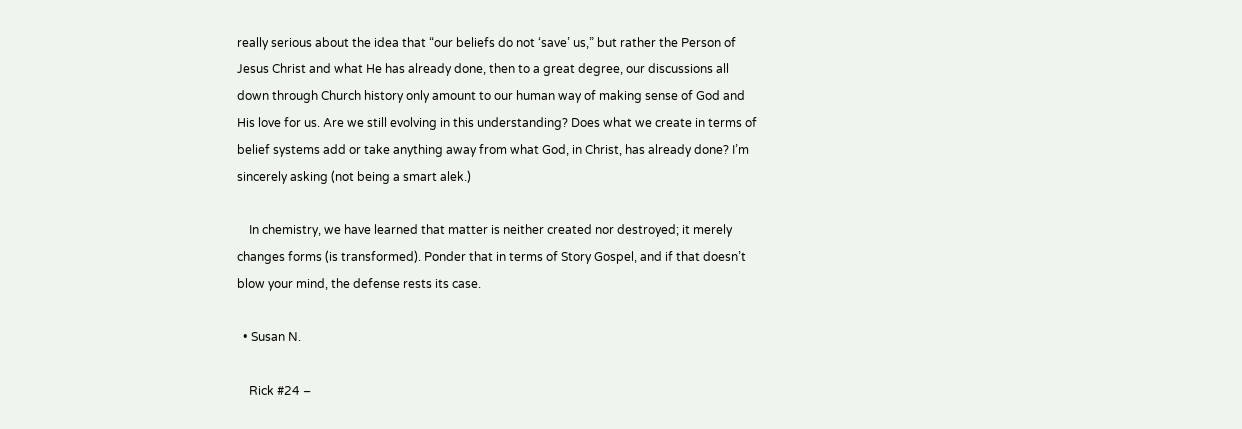really serious about the idea that “our beliefs do not ‘save’ us,” but rather the Person of Jesus Christ and what He has already done, then to a great degree, our discussions all down through Church history only amount to our human way of making sense of God and His love for us. Are we still evolving in this understanding? Does what we create in terms of belief systems add or take anything away from what God, in Christ, has already done? I’m sincerely asking (not being a smart alek.)

    In chemistry, we have learned that matter is neither created nor destroyed; it merely changes forms (is transformed). Ponder that in terms of Story Gospel, and if that doesn’t blow your mind, the defense rests its case.

  • Susan N.

    Rick #24 –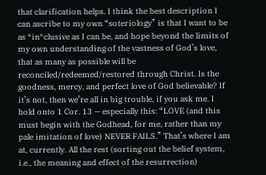that clarification helps. I think the best description I can ascribe to my own “soteriology” is that I want to be as *in*clusive as I can be, and hope beyond the limits of my own understanding of the vastness of God’s love, that as many as possible will be reconciled/redeemed/restored through Christ. Is the goodness, mercy, and perfect love of God believable? If it’s not, then we’re all in big trouble, if you ask me. I hold onto 1 Cor. 13 — especially this: “LOVE (and this must begin with the Godhead, for me, rather than my pale imitation of love) NEVER FAILS.” That’s where I am at, currently. All the rest (sorting out the belief system, i.e., the meaning and effect of the resurrection)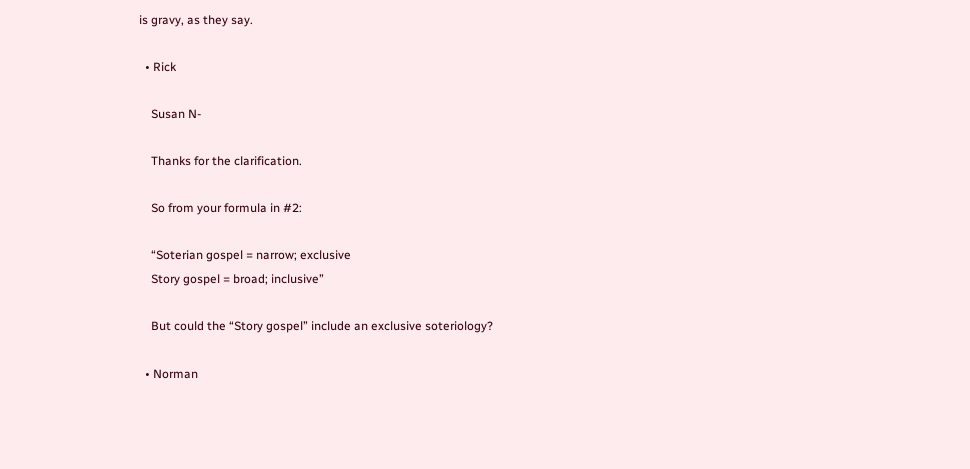is gravy, as they say.

  • Rick

    Susan N-

    Thanks for the clarification.

    So from your formula in #2:

    “Soterian gospel = narrow; exclusive
    Story gospel = broad; inclusive”

    But could the “Story gospel” include an exclusive soteriology?

  • Norman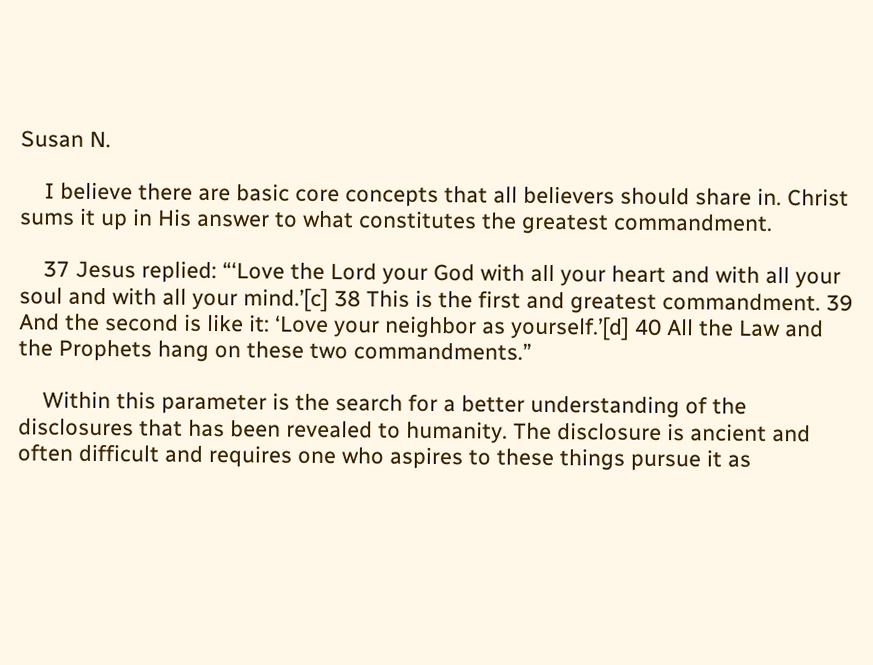Susan N.

    I believe there are basic core concepts that all believers should share in. Christ sums it up in His answer to what constitutes the greatest commandment.

    37 Jesus replied: “‘Love the Lord your God with all your heart and with all your soul and with all your mind.’[c] 38 This is the first and greatest commandment. 39 And the second is like it: ‘Love your neighbor as yourself.’[d] 40 All the Law and the Prophets hang on these two commandments.”

    Within this parameter is the search for a better understanding of the disclosures that has been revealed to humanity. The disclosure is ancient and often difficult and requires one who aspires to these things pursue it as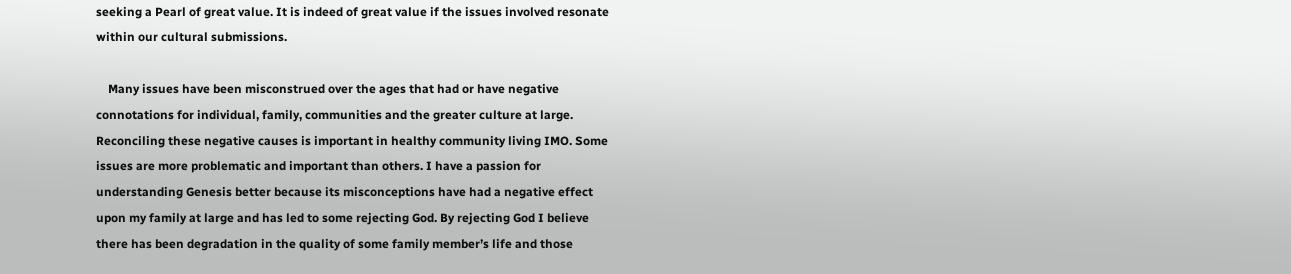seeking a Pearl of great value. It is indeed of great value if the issues involved resonate within our cultural submissions.

    Many issues have been misconstrued over the ages that had or have negative connotations for individual, family, communities and the greater culture at large. Reconciling these negative causes is important in healthy community living IMO. Some issues are more problematic and important than others. I have a passion for understanding Genesis better because its misconceptions have had a negative effect upon my family at large and has led to some rejecting God. By rejecting God I believe there has been degradation in the quality of some family member’s life and those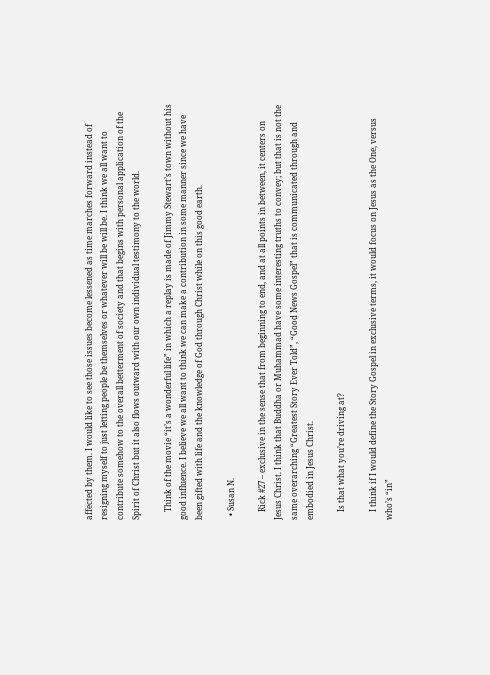affected by them. I would like to see those issues become lessened as time marches forward instead of resigning myself to just letting people be themselves or whatever will be will be. I think we all want to contribute somehow to the overall betterment of society and that begins with personal application of the Spirit of Christ but it also flows outward with our own individual testimony to the world.

    Think of the movie “it’s a wonderful life” in which a replay is made of Jimmy Stewart’s town without his good influence. I believe we all want to think we can make a contribution in some manner since we have been gifted with life and the knowledge of God through Christ while on this good earth.

  • Susan N.

    Rick #27 – exclusive in the sense that from beginning to end, and at all points in between, it centers on Jesus Christ. I think that Buddha or Muhammad have some interesting truths to convey; but that is not the same overarching “Greatest Story Ever Told”, “Good News Gospel” that is communicated through and embodied in Jesus Christ.

    Is that what you’re driving at?

    I think if I would define the Story Gospel in exclusive terms, it would focus on Jesus as the One, versus who’s “in”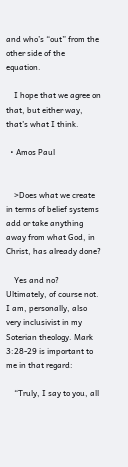and who’s “out” from the other side of the equation.

    I hope that we agree on that, but either way, that’s what I think.

  • Amos Paul


    >Does what we create in terms of belief systems add or take anything away from what God, in Christ, has already done?

    Yes and no? Ultimately, of course not. I am, personally, also very inclusivist in my Soterian theology. Mark 3:28-29 is important to me in that regard:

    “Truly, I say to you, all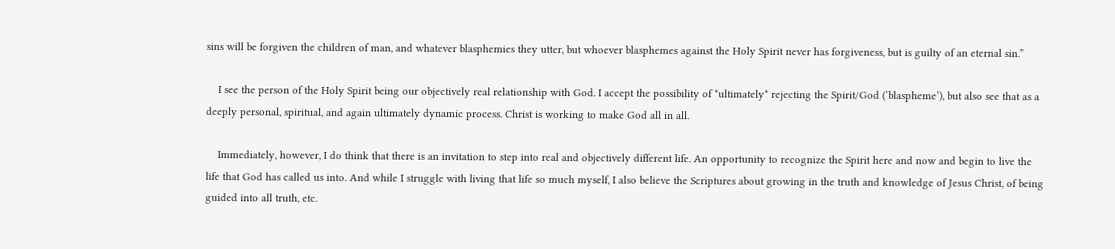sins will be forgiven the children of man, and whatever blasphemies they utter, but whoever blasphemes against the Holy Spirit never has forgiveness, but is guilty of an eternal sin.”

    I see the person of the Holy Spirit being our objectively real relationship with God. I accept the possibility of *ultimately* rejecting the Spirit/God (‘blaspheme’), but also see that as a deeply personal, spiritual, and again ultimately dynamic process. Christ is working to make God all in all.

    Immediately, however, I do think that there is an invitation to step into real and objectively different life. An opportunity to recognize the Spirit here and now and begin to live the life that God has called us into. And while I struggle with living that life so much myself, I also believe the Scriptures about growing in the truth and knowledge of Jesus Christ, of being guided into all truth, etc.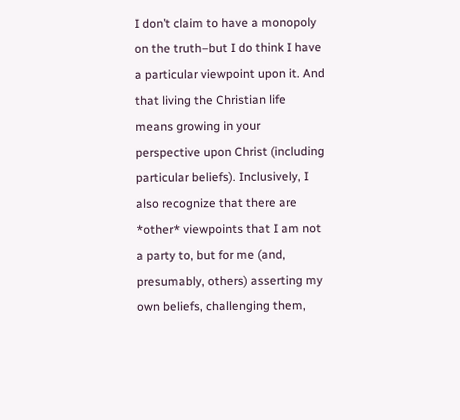I don’t claim to have a monopoly on the truth–but I do think I have a particular viewpoint upon it. And that living the Christian life means growing in your perspective upon Christ (including particular beliefs). Inclusively, I also recognize that there are *other* viewpoints that I am not a party to, but for me (and, presumably, others) asserting my own beliefs, challenging them,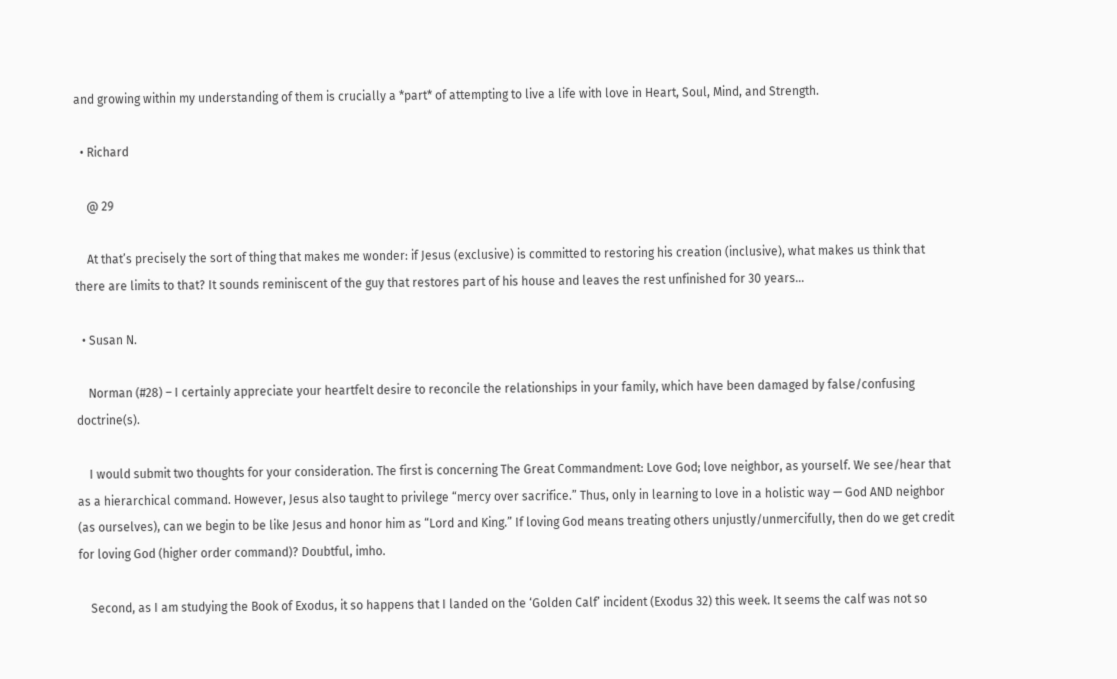and growing within my understanding of them is crucially a *part* of attempting to live a life with love in Heart, Soul, Mind, and Strength.

  • Richard

    @ 29

    At that’s precisely the sort of thing that makes me wonder: if Jesus (exclusive) is committed to restoring his creation (inclusive), what makes us think that there are limits to that? It sounds reminiscent of the guy that restores part of his house and leaves the rest unfinished for 30 years…

  • Susan N.

    Norman (#28) – I certainly appreciate your heartfelt desire to reconcile the relationships in your family, which have been damaged by false/confusing doctrine(s).

    I would submit two thoughts for your consideration. The first is concerning The Great Commandment: Love God; love neighbor, as yourself. We see/hear that as a hierarchical command. However, Jesus also taught to privilege “mercy over sacrifice.” Thus, only in learning to love in a holistic way — God AND neighbor (as ourselves), can we begin to be like Jesus and honor him as “Lord and King.” If loving God means treating others unjustly/unmercifully, then do we get credit for loving God (higher order command)? Doubtful, imho.

    Second, as I am studying the Book of Exodus, it so happens that I landed on the ‘Golden Calf’ incident (Exodus 32) this week. It seems the calf was not so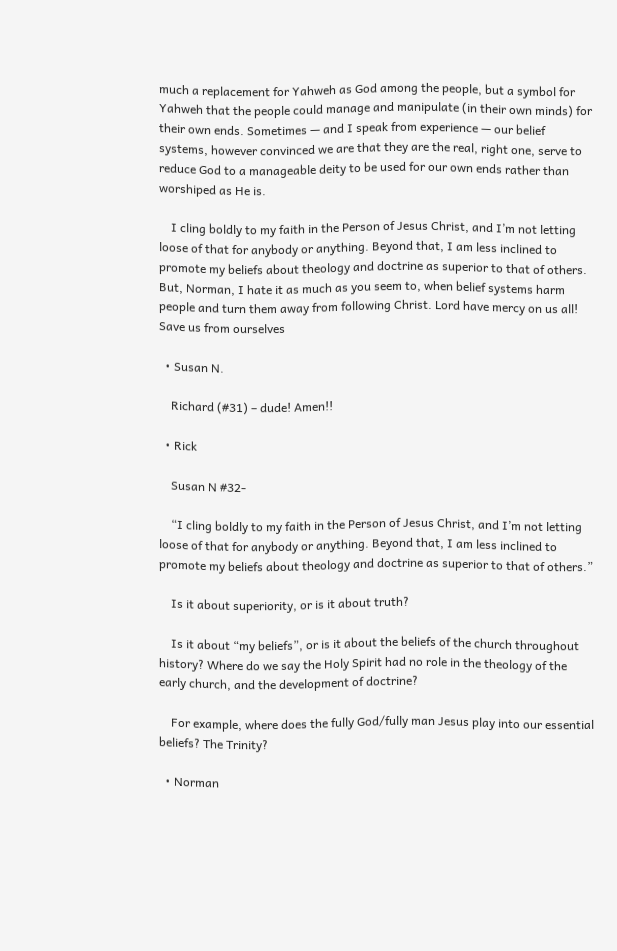much a replacement for Yahweh as God among the people, but a symbol for Yahweh that the people could manage and manipulate (in their own minds) for their own ends. Sometimes — and I speak from experience — our belief systems, however convinced we are that they are the real, right one, serve to reduce God to a manageable deity to be used for our own ends rather than worshiped as He is.

    I cling boldly to my faith in the Person of Jesus Christ, and I’m not letting loose of that for anybody or anything. Beyond that, I am less inclined to promote my beliefs about theology and doctrine as superior to that of others. But, Norman, I hate it as much as you seem to, when belief systems harm people and turn them away from following Christ. Lord have mercy on us all! Save us from ourselves

  • Susan N.

    Richard (#31) – dude! Amen!!

  • Rick

    Susan N #32-

    “I cling boldly to my faith in the Person of Jesus Christ, and I’m not letting loose of that for anybody or anything. Beyond that, I am less inclined to promote my beliefs about theology and doctrine as superior to that of others.”

    Is it about superiority, or is it about truth?

    Is it about “my beliefs”, or is it about the beliefs of the church throughout history? Where do we say the Holy Spirit had no role in the theology of the early church, and the development of doctrine?

    For example, where does the fully God/fully man Jesus play into our essential beliefs? The Trinity?

  • Norman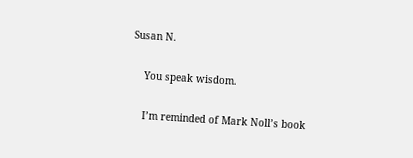Susan N.

    You speak wisdom.

    I’m reminded of Mark Noll’s book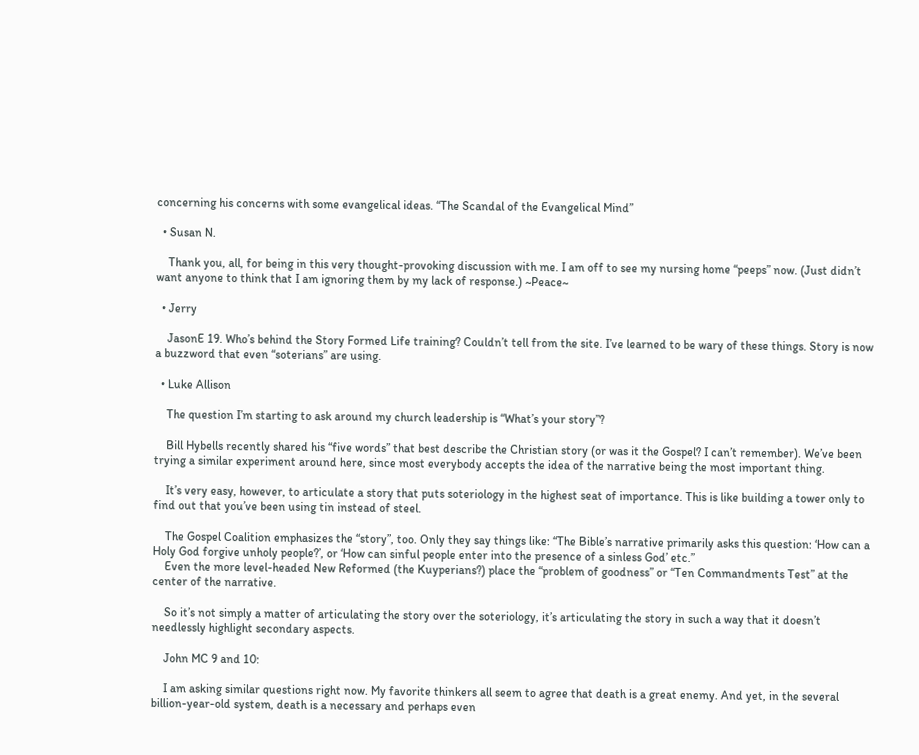concerning his concerns with some evangelical ideas. “The Scandal of the Evangelical Mind”

  • Susan N.

    Thank you, all, for being in this very thought-provoking discussion with me. I am off to see my nursing home “peeps” now. (Just didn’t want anyone to think that I am ignoring them by my lack of response.) ~Peace~

  • Jerry

    JasonE 19. Who’s behind the Story Formed Life training? Couldn’t tell from the site. I’ve learned to be wary of these things. Story is now a buzzword that even “soterians” are using.

  • Luke Allison

    The question I’m starting to ask around my church leadership is “What’s your story”?

    Bill Hybells recently shared his “five words” that best describe the Christian story (or was it the Gospel? I can’t remember). We’ve been trying a similar experiment around here, since most everybody accepts the idea of the narrative being the most important thing.

    It’s very easy, however, to articulate a story that puts soteriology in the highest seat of importance. This is like building a tower only to find out that you’ve been using tin instead of steel.

    The Gospel Coalition emphasizes the “story”, too. Only they say things like: “The Bible’s narrative primarily asks this question: ‘How can a Holy God forgive unholy people?’, or ‘How can sinful people enter into the presence of a sinless God’ etc.”
    Even the more level-headed New Reformed (the Kuyperians?) place the “problem of goodness” or “Ten Commandments Test” at the center of the narrative.

    So it’s not simply a matter of articulating the story over the soteriology, it’s articulating the story in such a way that it doesn’t needlessly highlight secondary aspects.

    John MC 9 and 10:

    I am asking similar questions right now. My favorite thinkers all seem to agree that death is a great enemy. And yet, in the several billion-year-old system, death is a necessary and perhaps even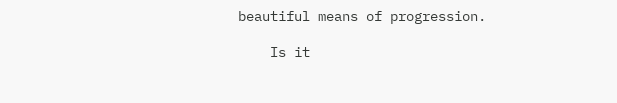beautiful means of progression.

    Is it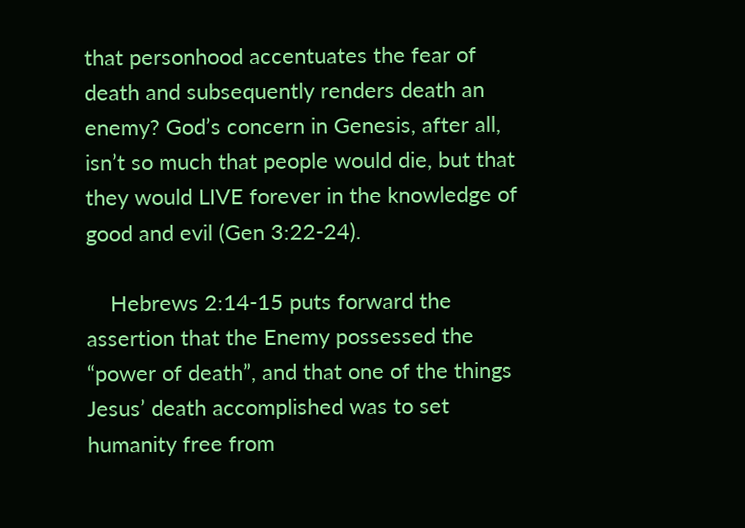that personhood accentuates the fear of death and subsequently renders death an enemy? God’s concern in Genesis, after all, isn’t so much that people would die, but that they would LIVE forever in the knowledge of good and evil (Gen 3:22-24).

    Hebrews 2:14-15 puts forward the assertion that the Enemy possessed the “power of death”, and that one of the things Jesus’ death accomplished was to set humanity free from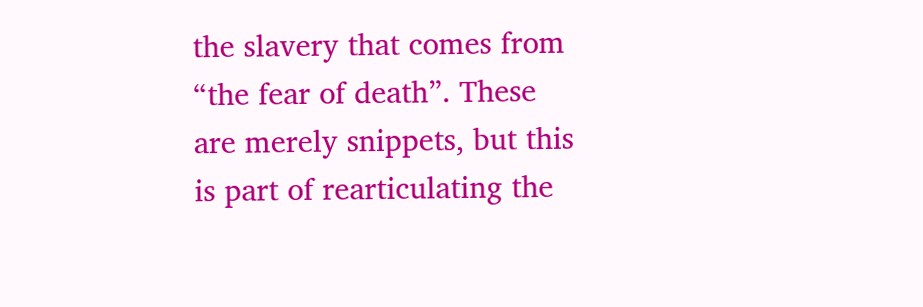the slavery that comes from “the fear of death”. These are merely snippets, but this is part of rearticulating the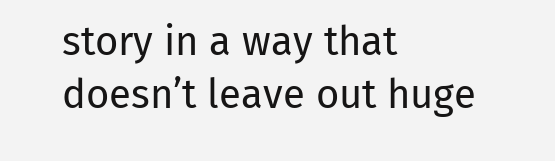story in a way that doesn’t leave out huge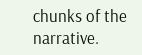chunks of the narrative.